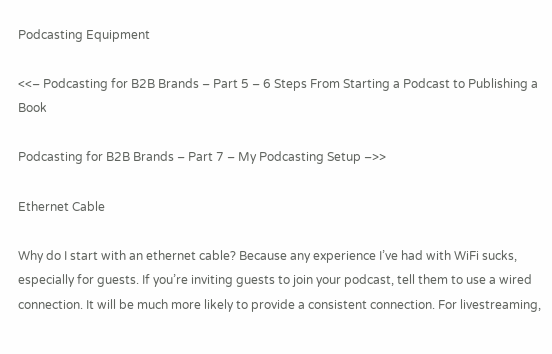Podcasting Equipment

<<– Podcasting for B2B Brands – Part 5 – 6 Steps From Starting a Podcast to Publishing a Book

Podcasting for B2B Brands – Part 7 – My Podcasting Setup –>>

Ethernet Cable

Why do I start with an ethernet cable? Because any experience I’ve had with WiFi sucks, especially for guests. If you’re inviting guests to join your podcast, tell them to use a wired connection. It will be much more likely to provide a consistent connection. For livestreaming,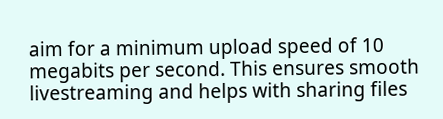aim for a minimum upload speed of 10 megabits per second. This ensures smooth livestreaming and helps with sharing files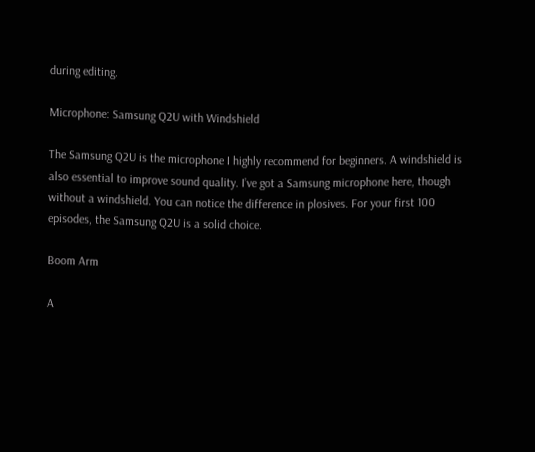during editing.

Microphone: Samsung Q2U with Windshield

The Samsung Q2U is the microphone I highly recommend for beginners. A windshield is also essential to improve sound quality. I’ve got a Samsung microphone here, though without a windshield. You can notice the difference in plosives. For your first 100 episodes, the Samsung Q2U is a solid choice.

Boom Arm

A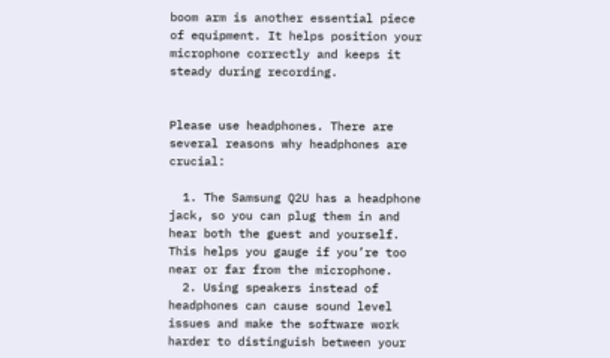boom arm is another essential piece of equipment. It helps position your microphone correctly and keeps it steady during recording.


Please use headphones. There are several reasons why headphones are crucial:

  1. The Samsung Q2U has a headphone jack, so you can plug them in and hear both the guest and yourself. This helps you gauge if you’re too near or far from the microphone.
  2. Using speakers instead of headphones can cause sound level issues and make the software work harder to distinguish between your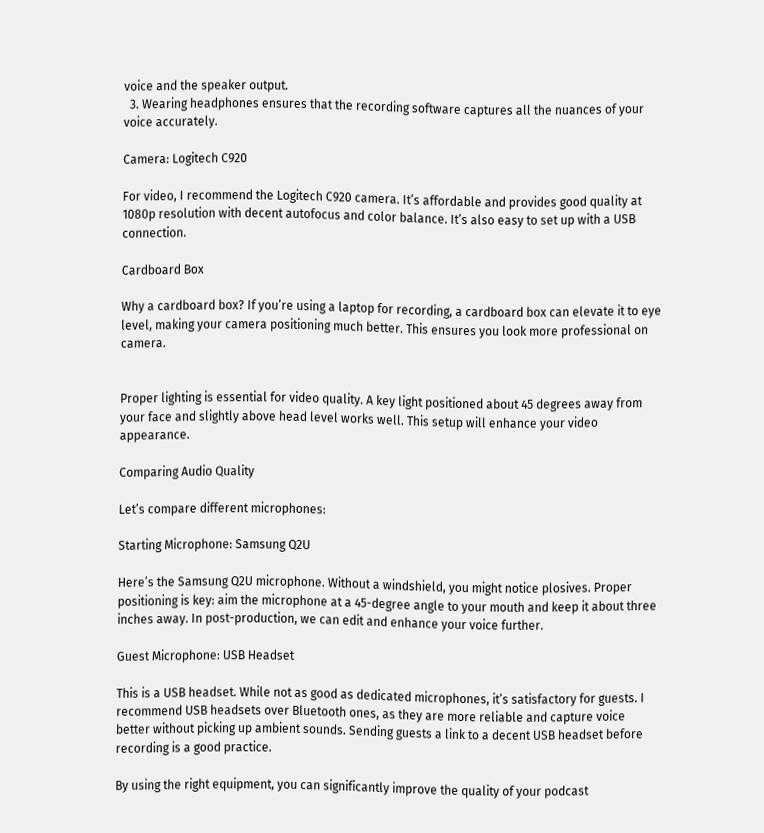voice and the speaker output.
  3. Wearing headphones ensures that the recording software captures all the nuances of your voice accurately.

Camera: Logitech C920

For video, I recommend the Logitech C920 camera. It’s affordable and provides good quality at 1080p resolution with decent autofocus and color balance. It’s also easy to set up with a USB connection.

Cardboard Box

Why a cardboard box? If you’re using a laptop for recording, a cardboard box can elevate it to eye level, making your camera positioning much better. This ensures you look more professional on camera.


Proper lighting is essential for video quality. A key light positioned about 45 degrees away from your face and slightly above head level works well. This setup will enhance your video appearance.

Comparing Audio Quality

Let’s compare different microphones:

Starting Microphone: Samsung Q2U

Here’s the Samsung Q2U microphone. Without a windshield, you might notice plosives. Proper positioning is key: aim the microphone at a 45-degree angle to your mouth and keep it about three inches away. In post-production, we can edit and enhance your voice further.

Guest Microphone: USB Headset

This is a USB headset. While not as good as dedicated microphones, it’s satisfactory for guests. I recommend USB headsets over Bluetooth ones, as they are more reliable and capture voice better without picking up ambient sounds. Sending guests a link to a decent USB headset before recording is a good practice.

By using the right equipment, you can significantly improve the quality of your podcast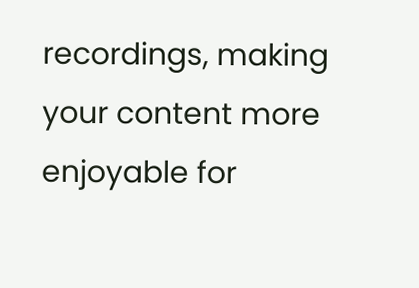recordings, making your content more enjoyable for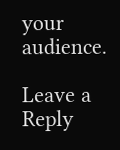your audience.

Leave a Reply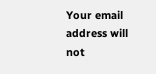Your email address will not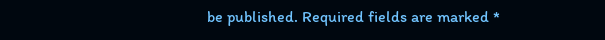be published. Required fields are marked *